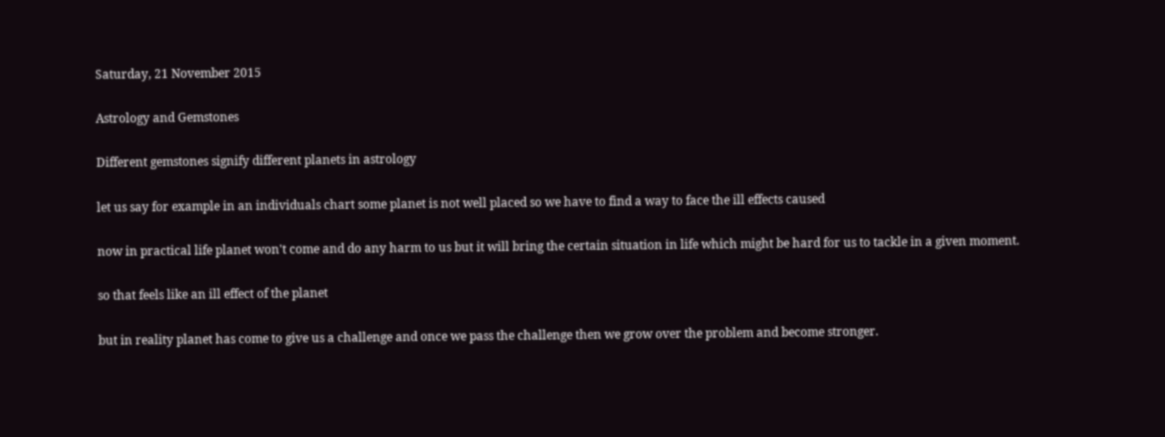Saturday, 21 November 2015

Astrology and Gemstones

Different gemstones signify different planets in astrology

let us say for example in an individuals chart some planet is not well placed so we have to find a way to face the ill effects caused

now in practical life planet won't come and do any harm to us but it will bring the certain situation in life which might be hard for us to tackle in a given moment.

so that feels like an ill effect of the planet

but in reality planet has come to give us a challenge and once we pass the challenge then we grow over the problem and become stronger.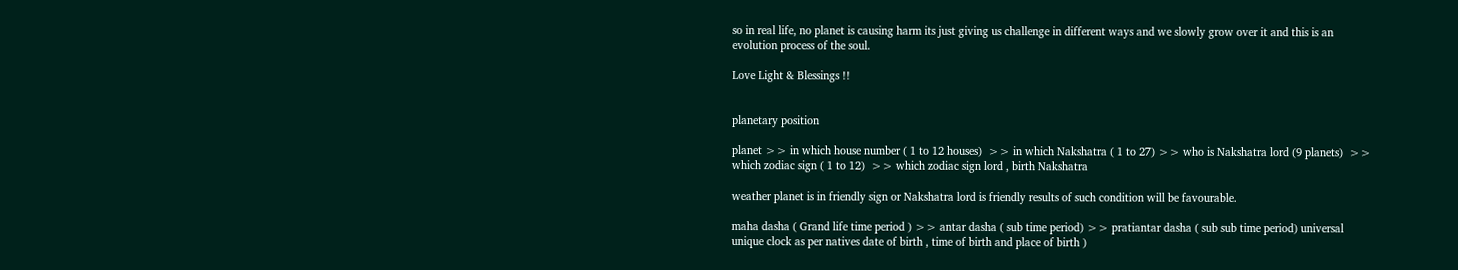so in real life, no planet is causing harm its just giving us challenge in different ways and we slowly grow over it and this is an evolution process of the soul.

Love Light & Blessings !!


planetary position

planet >> in which house number ( 1 to 12 houses)  >> in which Nakshatra ( 1 to 27) >> who is Nakshatra lord (9 planets)  >> which zodiac sign ( 1 to 12)  >> which zodiac sign lord , birth Nakshatra

weather planet is in friendly sign or Nakshatra lord is friendly results of such condition will be favourable.

maha dasha ( Grand life time period ) >> antar dasha ( sub time period) >> pratiantar dasha ( sub sub time period) universal unique clock as per natives date of birth , time of birth and place of birth )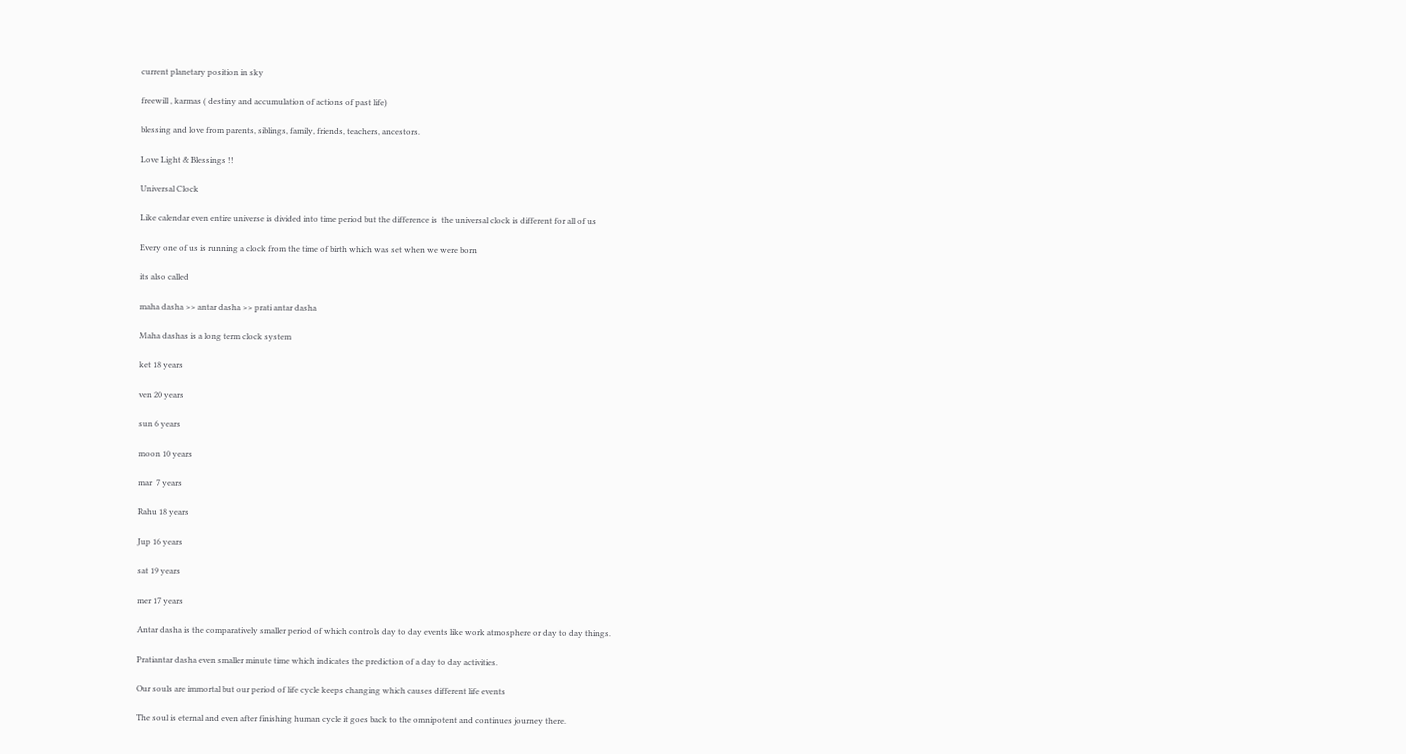current planetary position in sky

freewill , karmas ( destiny and accumulation of actions of past life)

blessing and love from parents, siblings, family, friends, teachers, ancestors.

Love Light & Blessings !!

Universal Clock

Like calendar even entire universe is divided into time period but the difference is  the universal clock is different for all of us

Every one of us is running a clock from the time of birth which was set when we were born

its also called

maha dasha >> antar dasha >> prati antar dasha

Maha dashas is a long term clock system

ket 18 years

ven 20 years

sun 6 years

moon 10 years

mar  7 years

Rahu 18 years

Jup 16 years

sat 19 years

mer 17 years

Antar dasha is the comparatively smaller period of which controls day to day events like work atmosphere or day to day things.

Pratiantar dasha even smaller minute time which indicates the prediction of a day to day activities.

Our souls are immortal but our period of life cycle keeps changing which causes different life events

The soul is eternal and even after finishing human cycle it goes back to the omnipotent and continues journey there.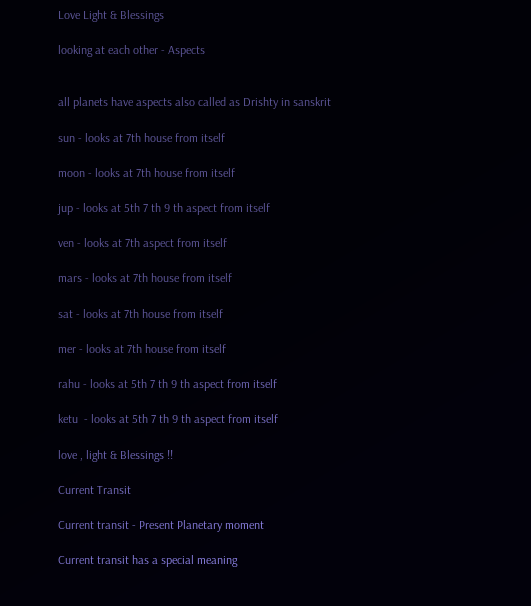Love Light & Blessings

looking at each other - Aspects


all planets have aspects also called as Drishty in sanskrit

sun - looks at 7th house from itself

moon - looks at 7th house from itself

jup - looks at 5th 7 th 9 th aspect from itself

ven - looks at 7th aspect from itself

mars - looks at 7th house from itself

sat - looks at 7th house from itself

mer - looks at 7th house from itself

rahu - looks at 5th 7 th 9 th aspect from itself

ketu  - looks at 5th 7 th 9 th aspect from itself

love , light & Blessings !!

Current Transit

Current transit - Present Planetary moment

Current transit has a special meaning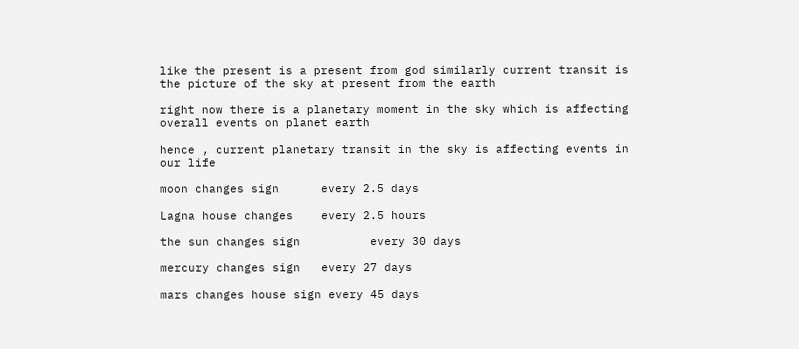like the present is a present from god similarly current transit is the picture of the sky at present from the earth

right now there is a planetary moment in the sky which is affecting overall events on planet earth

hence , current planetary transit in the sky is affecting events in our life

moon changes sign      every 2.5 days

Lagna house changes    every 2.5 hours

the sun changes sign          every 30 days

mercury changes sign   every 27 days

mars changes house sign every 45 days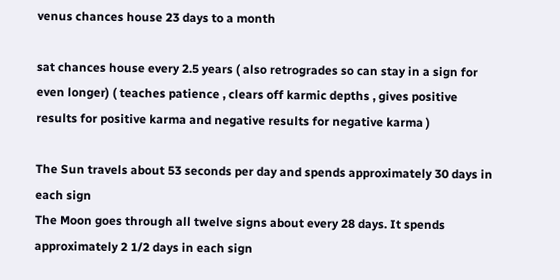venus chances house 23 days to a month

sat chances house every 2.5 years ( also retrogrades so can stay in a sign for even longer) ( teaches patience , clears off karmic depths , gives positive results for positive karma and negative results for negative karma )

The Sun travels about 53 seconds per day and spends approximately 30 days in each sign
The Moon goes through all twelve signs about every 28 days. It spends approximately 2 1/2 days in each sign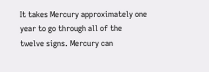It takes Mercury approximately one year to go through all of the twelve signs. Mercury can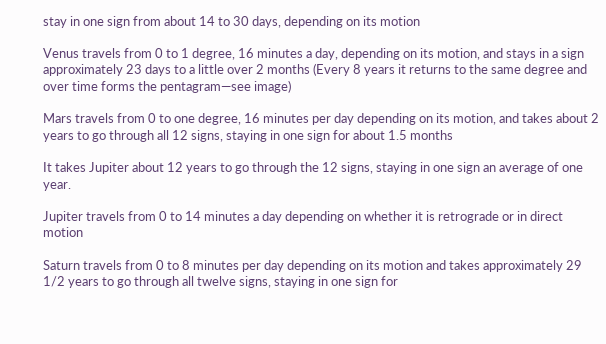stay in one sign from about 14 to 30 days, depending on its motion

Venus travels from 0 to 1 degree, 16 minutes a day, depending on its motion, and stays in a sign approximately 23 days to a little over 2 months (Every 8 years it returns to the same degree and over time forms the pentagram—see image)

Mars travels from 0 to one degree, 16 minutes per day depending on its motion, and takes about 2 years to go through all 12 signs, staying in one sign for about 1.5 months

It takes Jupiter about 12 years to go through the 12 signs, staying in one sign an average of one year.

Jupiter travels from 0 to 14 minutes a day depending on whether it is retrograde or in direct motion

Saturn travels from 0 to 8 minutes per day depending on its motion and takes approximately 29 1/2 years to go through all twelve signs, staying in one sign for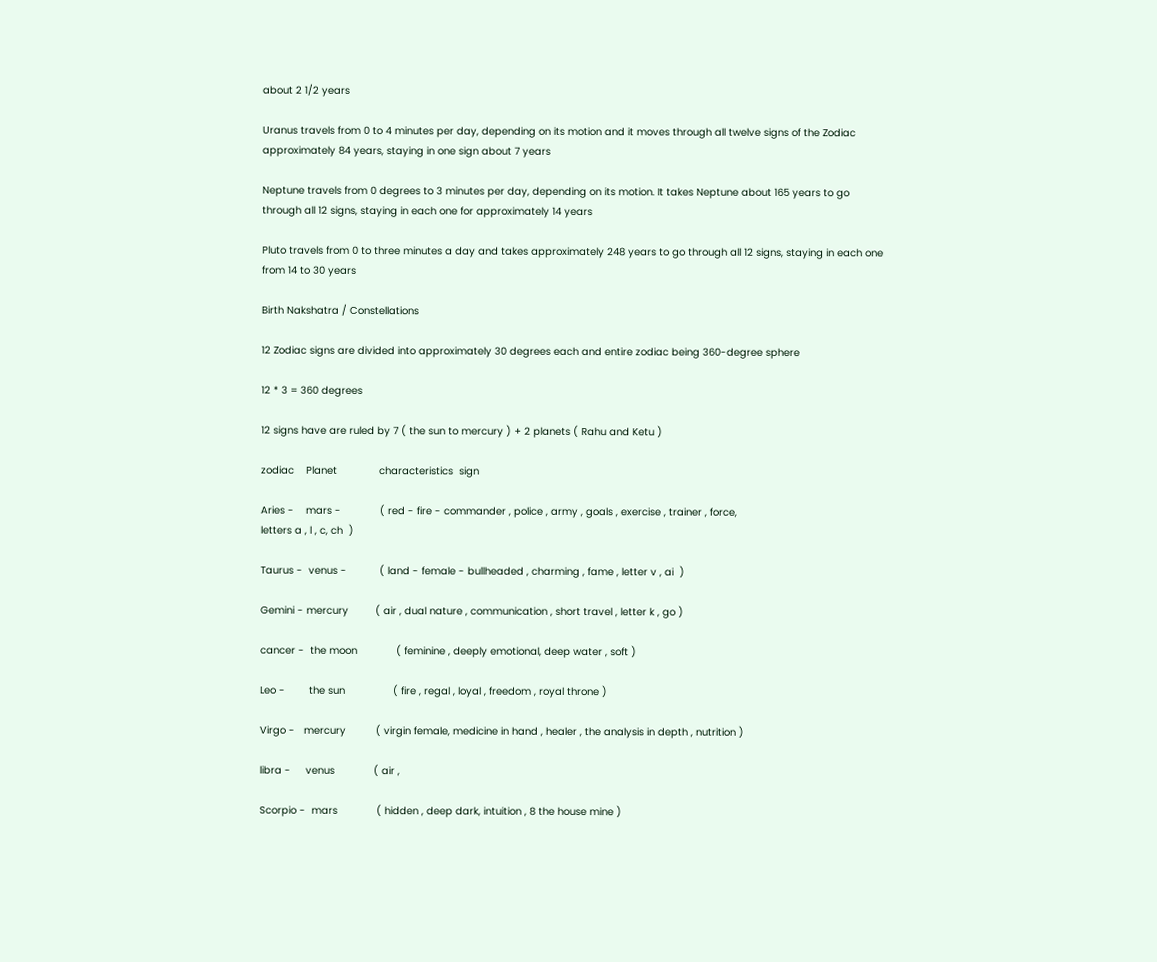about 2 1/2 years

Uranus travels from 0 to 4 minutes per day, depending on its motion and it moves through all twelve signs of the Zodiac approximately 84 years, staying in one sign about 7 years

Neptune travels from 0 degrees to 3 minutes per day, depending on its motion. It takes Neptune about 165 years to go through all 12 signs, staying in each one for approximately 14 years

Pluto travels from 0 to three minutes a day and takes approximately 248 years to go through all 12 signs, staying in each one from 14 to 30 years

Birth Nakshatra / Constellations

12 Zodiac signs are divided into approximately 30 degrees each and entire zodiac being 360-degree sphere

12 * 3 = 360 degrees

12 signs have are ruled by 7 ( the sun to mercury ) + 2 planets ( Rahu and Ketu )

zodiac    Planet              characteristics  sign

Aries -    mars -             ( red - fire - commander , police , army , goals , exercise , trainer , force,                                                             letters a , l , c, ch  )

Taurus -  venus -           ( land - female - bullheaded , charming , fame , letter v , ai  )

Gemini - mercury         ( air , dual nature , communication , short travel , letter k , go )

cancer -  the moon             ( feminine , deeply emotional, deep water , soft )

Leo -        the sun                ( fire , regal , loyal , freedom , royal throne )

Virgo -   mercury          ( virgin female, medicine in hand , healer , the analysis in depth , nutrition )

libra -     venus             ( air ,

Scorpio -  mars             ( hidden , deep dark, intuition , 8 the house mine )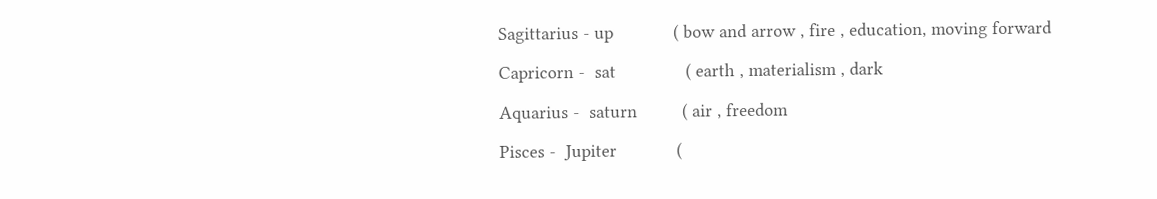Sagittarius - up            ( bow and arrow , fire , education, moving forward

Capricorn -  sat              ( earth , materialism , dark

Aquarius -  saturn         ( air , freedom

Pisces -  Jupiter            (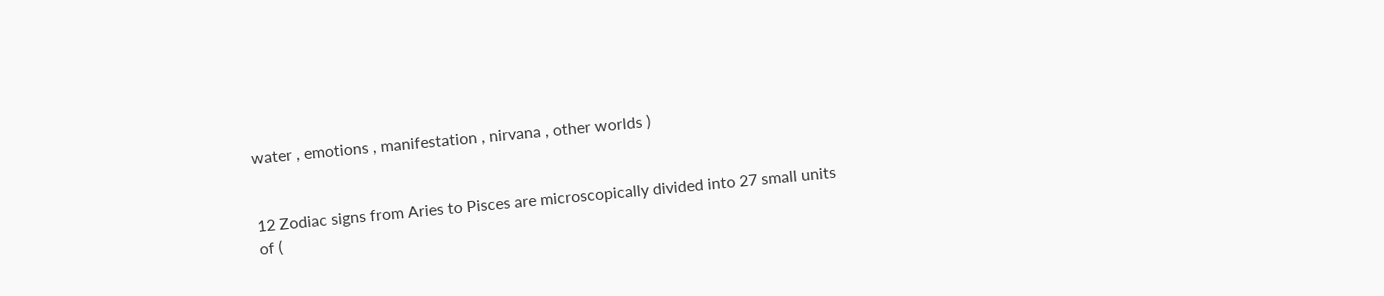water , emotions , manifestation , nirvana , other worlds )


12 Zodiac signs from Aries to Pisces are microscopically divided into 27 small units of (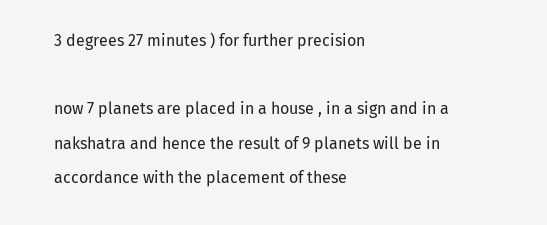3 degrees 27 minutes ) for further precision

now 7 planets are placed in a house , in a sign and in a nakshatra and hence the result of 9 planets will be in accordance with the placement of these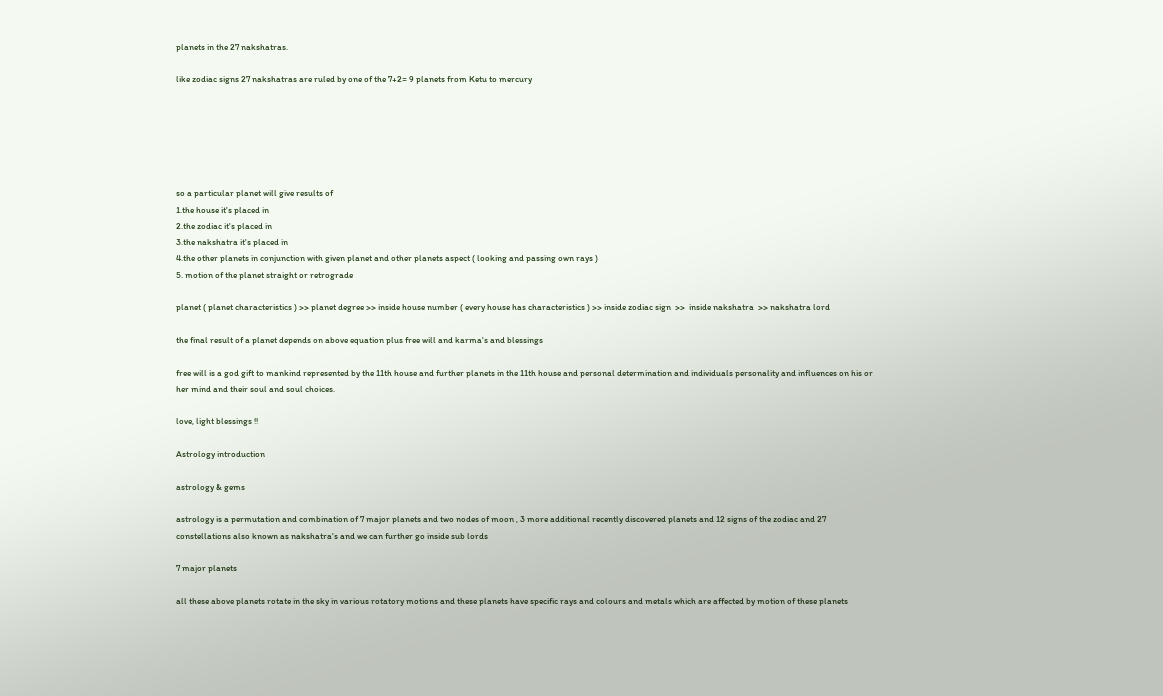planets in the 27 nakshatras.

like zodiac signs 27 nakshatras are ruled by one of the 7+2= 9 planets from Ketu to mercury






so a particular planet will give results of
1.the house it's placed in
2.the zodiac it's placed in
3.the nakshatra it's placed in
4.the other planets in conjunction with given planet and other planets aspect ( looking and passing own rays )
5. motion of the planet straight or retrograde

planet ( planet characteristics ) >> planet degree >> inside house number ( every house has characteristics ) >> inside zodiac sign  >>  inside nakshatra  >> nakshatra lord

the final result of a planet depends on above equation plus free will and karma's and blessings

free will is a god gift to mankind represented by the 11th house and further planets in the 11th house and personal determination and individuals personality and influences on his or her mind and their soul and soul choices.

love, light blessings !!

Astrology introduction

astrology & gems

astrology is a permutation and combination of 7 major planets and two nodes of moon , 3 more additional recently discovered planets and 12 signs of the zodiac and 27 constellations also known as nakshatra's and we can further go inside sub lords

7 major planets

all these above planets rotate in the sky in various rotatory motions and these planets have specific rays and colours and metals which are affected by motion of these planets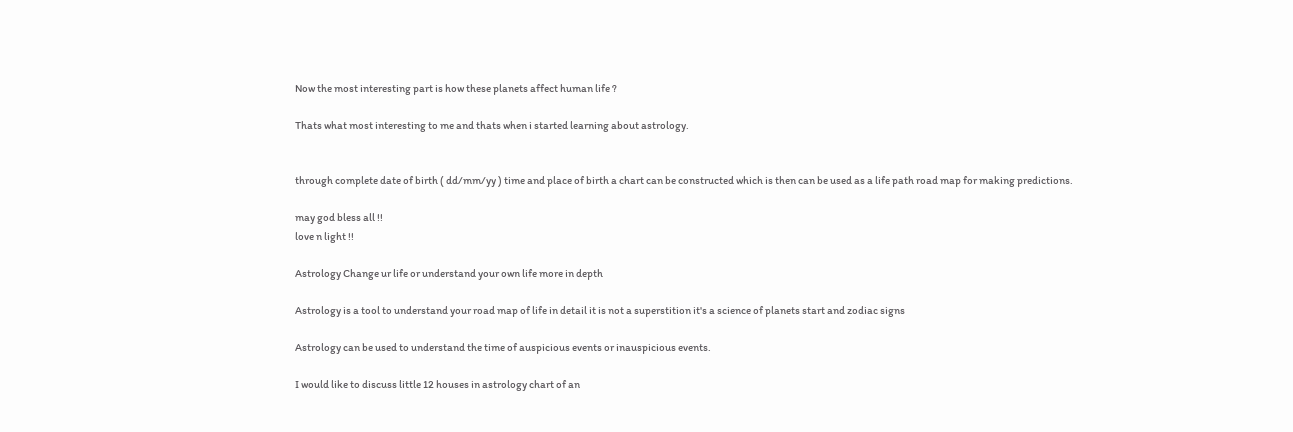Now the most interesting part is how these planets affect human life ?

Thats what most interesting to me and thats when i started learning about astrology.


through complete date of birth ( dd/mm/yy ) time and place of birth a chart can be constructed which is then can be used as a life path road map for making predictions.

may god bless all !!
love n light !!

Astrology Change ur life or understand your own life more in depth

Astrology is a tool to understand your road map of life in detail it is not a superstition it's a science of planets start and zodiac signs

Astrology can be used to understand the time of auspicious events or inauspicious events.

I would like to discuss little 12 houses in astrology chart of an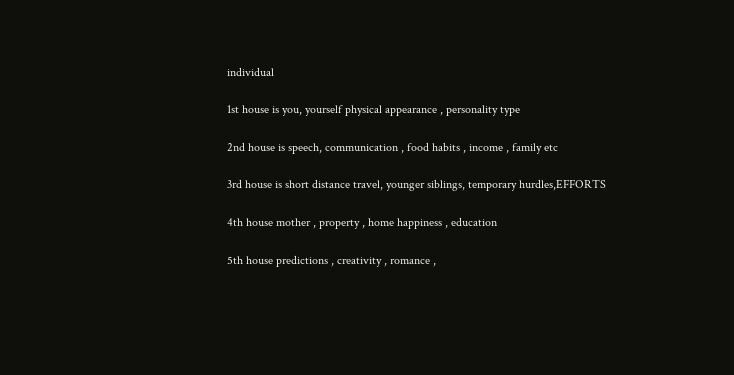individual

1st house is you, yourself physical appearance , personality type

2nd house is speech, communication , food habits , income , family etc

3rd house is short distance travel, younger siblings, temporary hurdles,EFFORTS

4th house mother , property , home happiness , education

5th house predictions , creativity , romance ,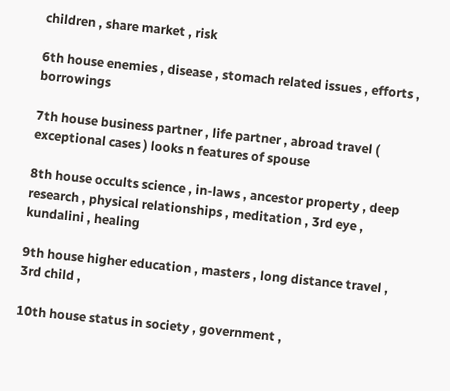children , share market , risk

6th house enemies , disease , stomach related issues , efforts , borrowings

7th house business partner , life partner , abroad travel ( exceptional cases ) looks n features of spouse

8th house occults science , in-laws , ancestor property , deep research , physical relationships , meditation , 3rd eye , kundalini , healing

9th house higher education , masters , long distance travel , 3rd child ,

10th house status in society , government ,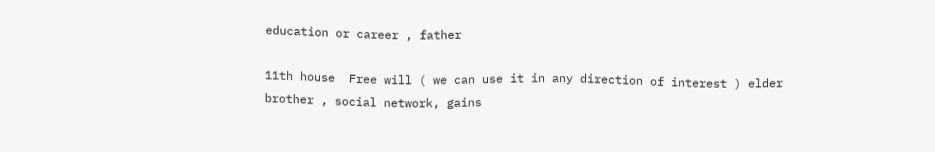education or career , father

11th house  Free will ( we can use it in any direction of interest ) elder brother , social network, gains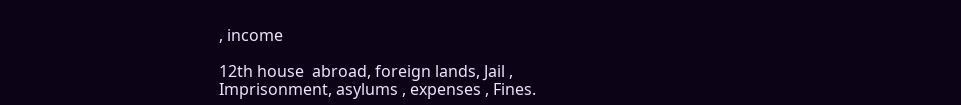, income

12th house  abroad, foreign lands, Jail , Imprisonment, asylums , expenses , Fines.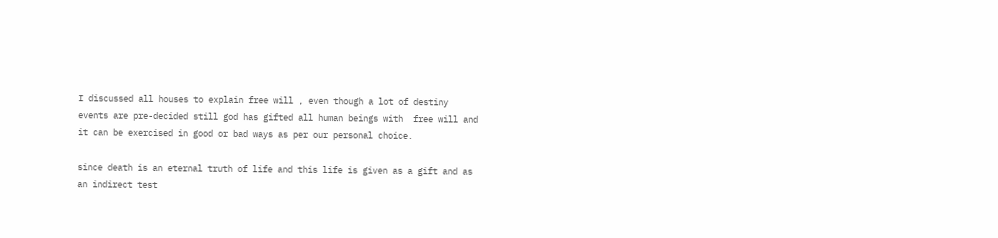I discussed all houses to explain free will , even though a lot of destiny events are pre-decided still god has gifted all human beings with  free will and it can be exercised in good or bad ways as per our personal choice.

since death is an eternal truth of life and this life is given as a gift and as an indirect test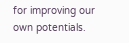for improving our own potentials.